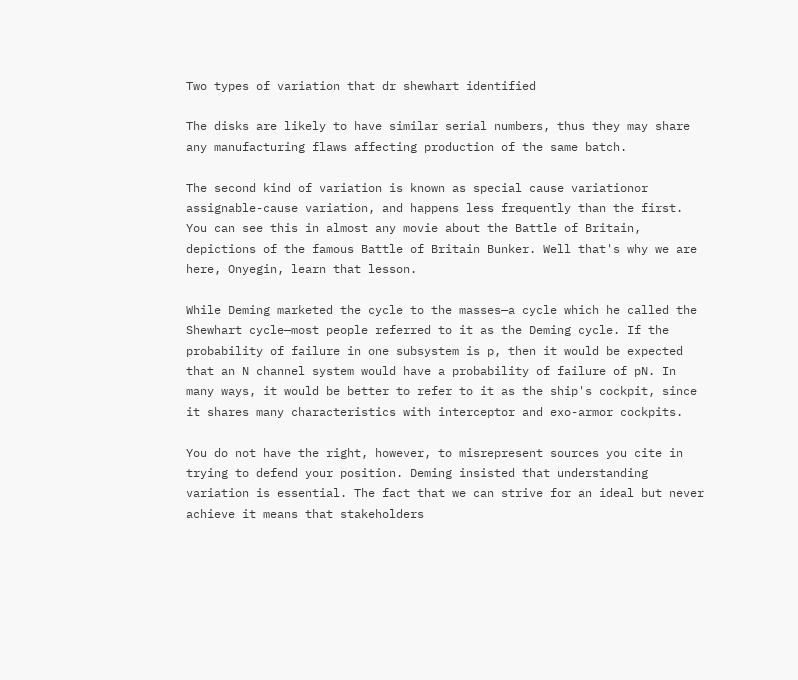Two types of variation that dr shewhart identified

The disks are likely to have similar serial numbers, thus they may share any manufacturing flaws affecting production of the same batch.

The second kind of variation is known as special cause variationor assignable-cause variation, and happens less frequently than the first. You can see this in almost any movie about the Battle of Britain, depictions of the famous Battle of Britain Bunker. Well that's why we are here, Onyegin, learn that lesson.

While Deming marketed the cycle to the masses—a cycle which he called the Shewhart cycle—most people referred to it as the Deming cycle. If the probability of failure in one subsystem is p, then it would be expected that an N channel system would have a probability of failure of pN. In many ways, it would be better to refer to it as the ship's cockpit, since it shares many characteristics with interceptor and exo-armor cockpits.

You do not have the right, however, to misrepresent sources you cite in trying to defend your position. Deming insisted that understanding variation is essential. The fact that we can strive for an ideal but never achieve it means that stakeholders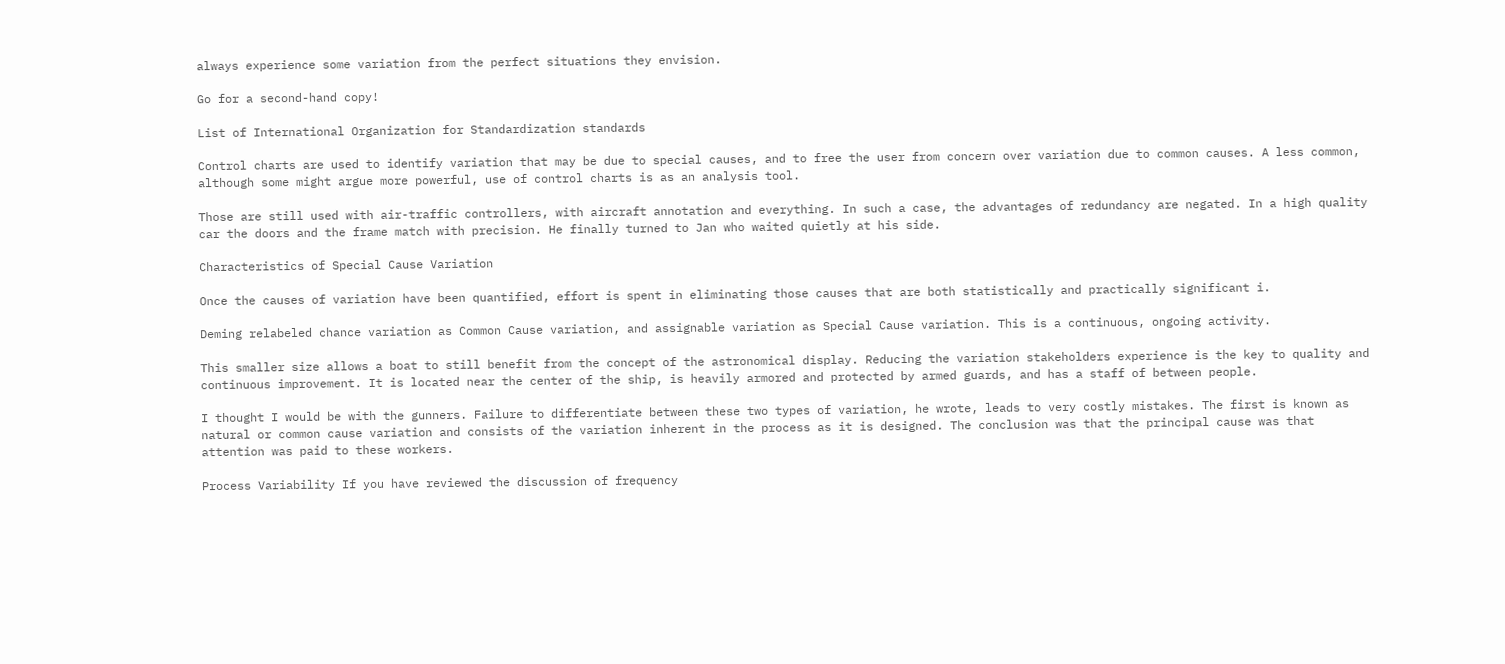always experience some variation from the perfect situations they envision.

Go for a second-hand copy!

List of International Organization for Standardization standards

Control charts are used to identify variation that may be due to special causes, and to free the user from concern over variation due to common causes. A less common, although some might argue more powerful, use of control charts is as an analysis tool.

Those are still used with air-traffic controllers, with aircraft annotation and everything. In such a case, the advantages of redundancy are negated. In a high quality car the doors and the frame match with precision. He finally turned to Jan who waited quietly at his side.

Characteristics of Special Cause Variation

Once the causes of variation have been quantified, effort is spent in eliminating those causes that are both statistically and practically significant i.

Deming relabeled chance variation as Common Cause variation, and assignable variation as Special Cause variation. This is a continuous, ongoing activity.

This smaller size allows a boat to still benefit from the concept of the astronomical display. Reducing the variation stakeholders experience is the key to quality and continuous improvement. It is located near the center of the ship, is heavily armored and protected by armed guards, and has a staff of between people.

I thought I would be with the gunners. Failure to differentiate between these two types of variation, he wrote, leads to very costly mistakes. The first is known as natural or common cause variation and consists of the variation inherent in the process as it is designed. The conclusion was that the principal cause was that attention was paid to these workers.

Process Variability If you have reviewed the discussion of frequency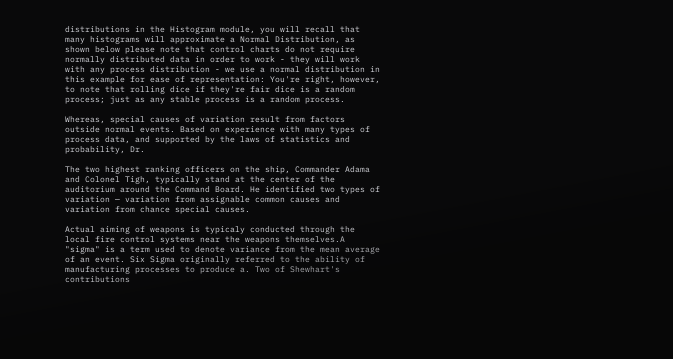distributions in the Histogram module, you will recall that many histograms will approximate a Normal Distribution, as shown below please note that control charts do not require normally distributed data in order to work - they will work with any process distribution - we use a normal distribution in this example for ease of representation: You're right, however, to note that rolling dice if they're fair dice is a random process; just as any stable process is a random process.

Whereas, special causes of variation result from factors outside normal events. Based on experience with many types of process data, and supported by the laws of statistics and probability, Dr.

The two highest ranking officers on the ship, Commander Adama and Colonel Tigh, typically stand at the center of the auditorium around the Command Board. He identified two types of variation — variation from assignable common causes and variation from chance special causes.

Actual aiming of weapons is typicaly conducted through the local fire control systems near the weapons themselves.A "sigma" is a term used to denote variance from the mean average of an event. Six Sigma originally referred to the ability of manufacturing processes to produce a. Two of Shewhart's contributions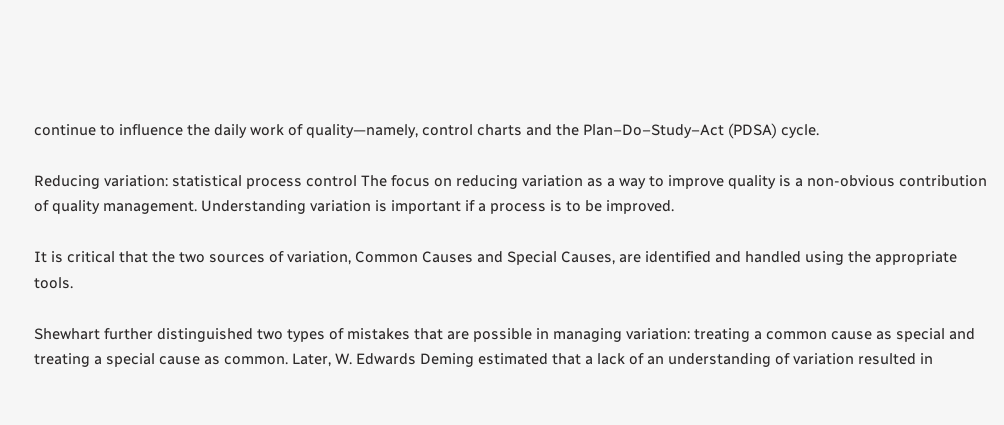continue to influence the daily work of quality—namely, control charts and the Plan–Do–Study–Act (PDSA) cycle.

Reducing variation: statistical process control The focus on reducing variation as a way to improve quality is a non‐obvious contribution of quality management. Understanding variation is important if a process is to be improved.

It is critical that the two sources of variation, Common Causes and Special Causes, are identified and handled using the appropriate tools.

Shewhart further distinguished two types of mistakes that are possible in managing variation: treating a common cause as special and treating a special cause as common. Later, W. Edwards Deming estimated that a lack of an understanding of variation resulted in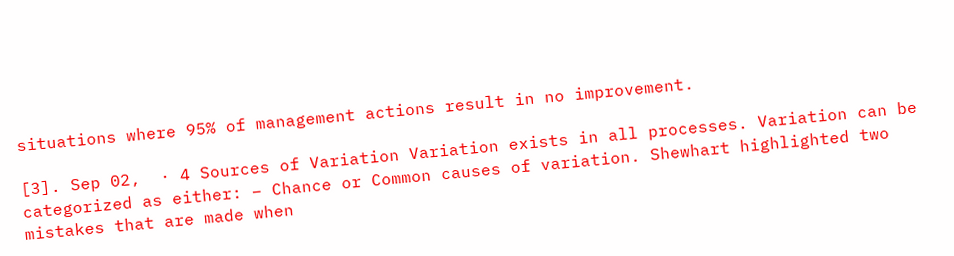situations where 95% of management actions result in no improvement.

[3]. Sep 02,  · 4 Sources of Variation Variation exists in all processes. Variation can be categorized as either: – Chance or Common causes of variation. Shewhart highlighted two mistakes that are made when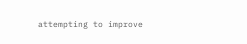attempting to improve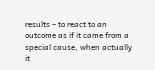results – to react to an outcome as if it came from a special cause, when actually it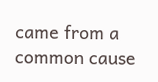came from a common cause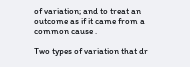of variation; and to treat an outcome as if it came from a common cause .

Two types of variation that dr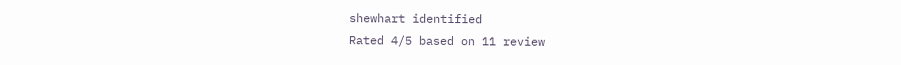shewhart identified
Rated 4/5 based on 11 review